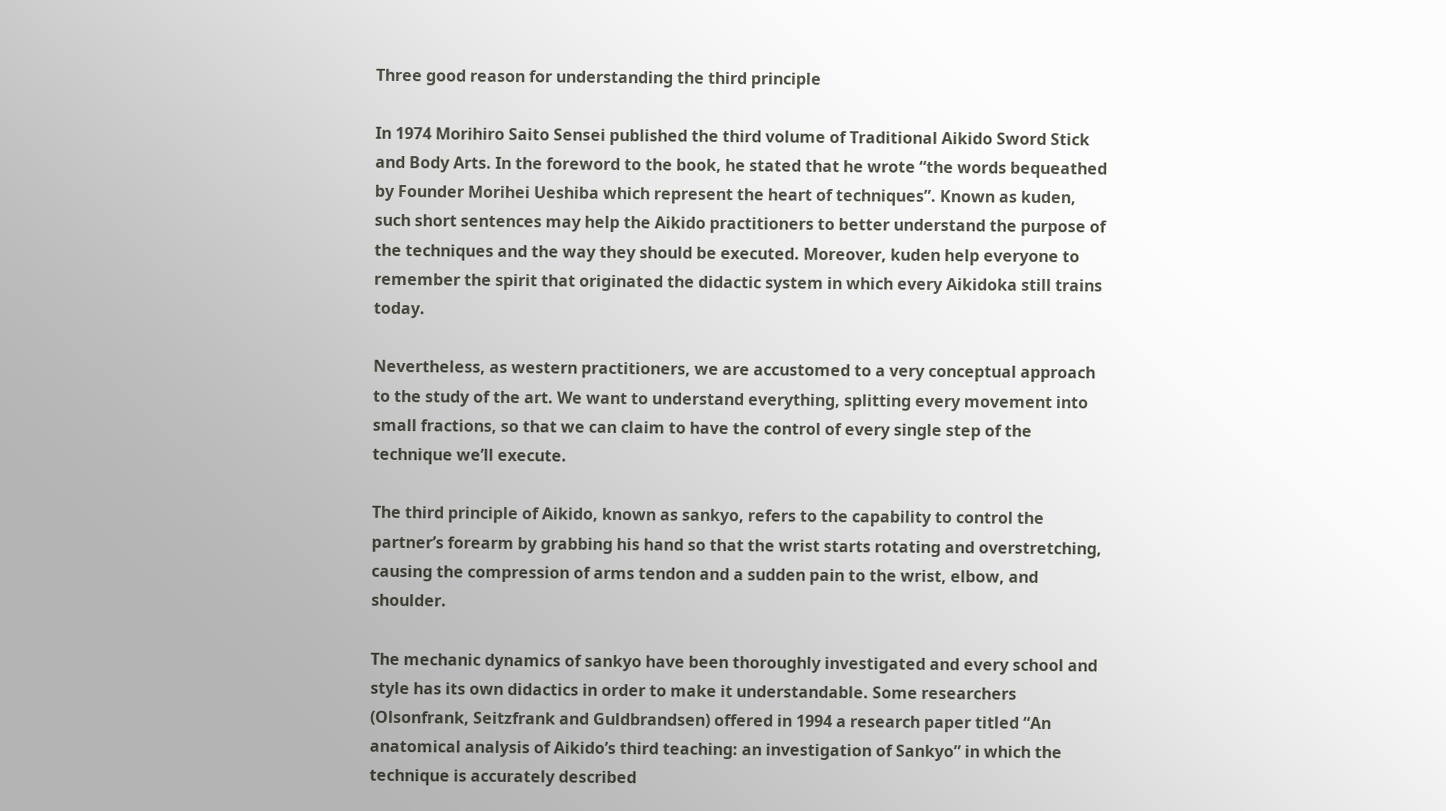Three good reason for understanding the third principle

In 1974 Morihiro Saito Sensei published the third volume of Traditional Aikido Sword Stick and Body Arts. In the foreword to the book, he stated that he wrote “the words bequeathed by Founder Morihei Ueshiba which represent the heart of techniques”. Known as kuden, such short sentences may help the Aikido practitioners to better understand the purpose of the techniques and the way they should be executed. Moreover, kuden help everyone to remember the spirit that originated the didactic system in which every Aikidoka still trains today.

Nevertheless, as western practitioners, we are accustomed to a very conceptual approach to the study of the art. We want to understand everything, splitting every movement into small fractions, so that we can claim to have the control of every single step of the technique we’ll execute.

The third principle of Aikido, known as sankyo, refers to the capability to control the partner’s forearm by grabbing his hand so that the wrist starts rotating and overstretching, causing the compression of arms tendon and a sudden pain to the wrist, elbow, and shoulder.

The mechanic dynamics of sankyo have been thoroughly investigated and every school and style has its own didactics in order to make it understandable. Some researchers (Olsonfrank, Seitzfrank and Guldbrandsen) offered in 1994 a research paper titled “An anatomical analysis of Aikido’s third teaching: an investigation of Sankyo” in which the technique is accurately described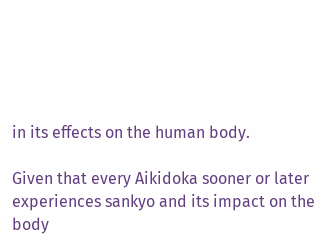in its effects on the human body.

Given that every Aikidoka sooner or later experiences sankyo and its impact on the body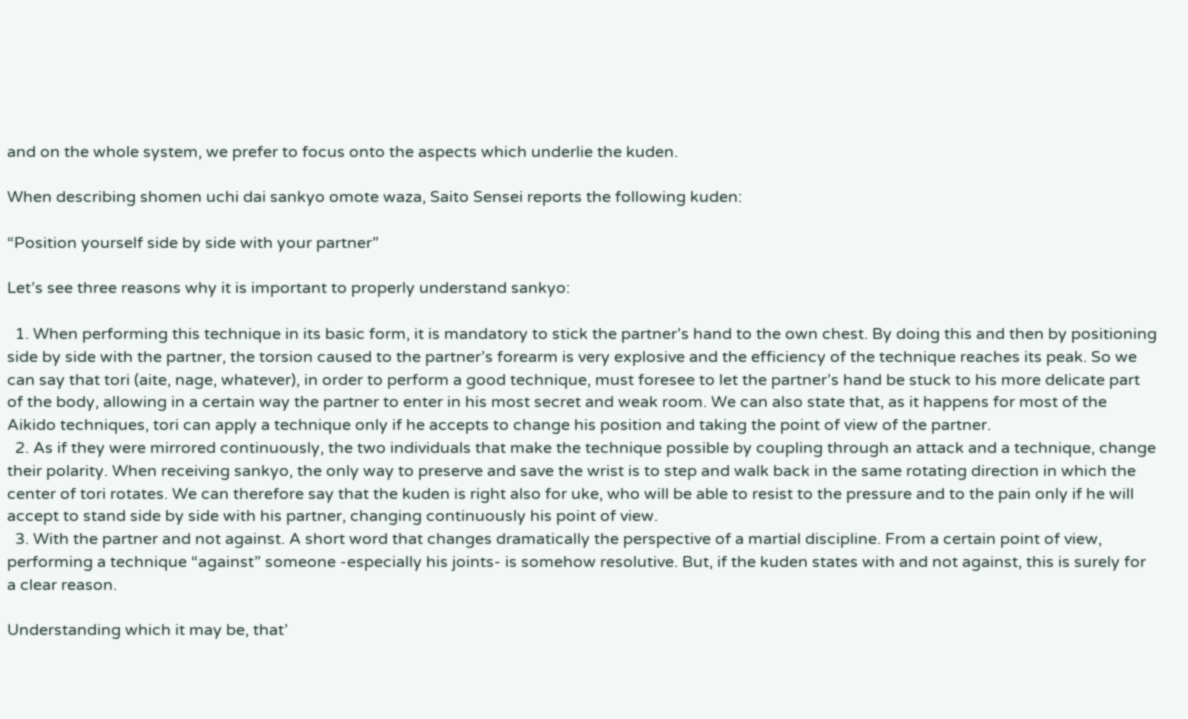and on the whole system, we prefer to focus onto the aspects which underlie the kuden.

When describing shomen uchi dai sankyo omote waza, Saito Sensei reports the following kuden:

“Position yourself side by side with your partner”

Let’s see three reasons why it is important to properly understand sankyo:

  1. When performing this technique in its basic form, it is mandatory to stick the partner’s hand to the own chest. By doing this and then by positioning side by side with the partner, the torsion caused to the partner’s forearm is very explosive and the efficiency of the technique reaches its peak. So we can say that tori (aite, nage, whatever), in order to perform a good technique, must foresee to let the partner’s hand be stuck to his more delicate part of the body, allowing in a certain way the partner to enter in his most secret and weak room. We can also state that, as it happens for most of the Aikido techniques, tori can apply a technique only if he accepts to change his position and taking the point of view of the partner.
  2. As if they were mirrored continuously, the two individuals that make the technique possible by coupling through an attack and a technique, change their polarity. When receiving sankyo, the only way to preserve and save the wrist is to step and walk back in the same rotating direction in which the center of tori rotates. We can therefore say that the kuden is right also for uke, who will be able to resist to the pressure and to the pain only if he will accept to stand side by side with his partner, changing continuously his point of view.
  3. With the partner and not against. A short word that changes dramatically the perspective of a martial discipline. From a certain point of view, performing a technique “against” someone -especially his joints- is somehow resolutive. But, if the kuden states with and not against, this is surely for a clear reason.

Understanding which it may be, that’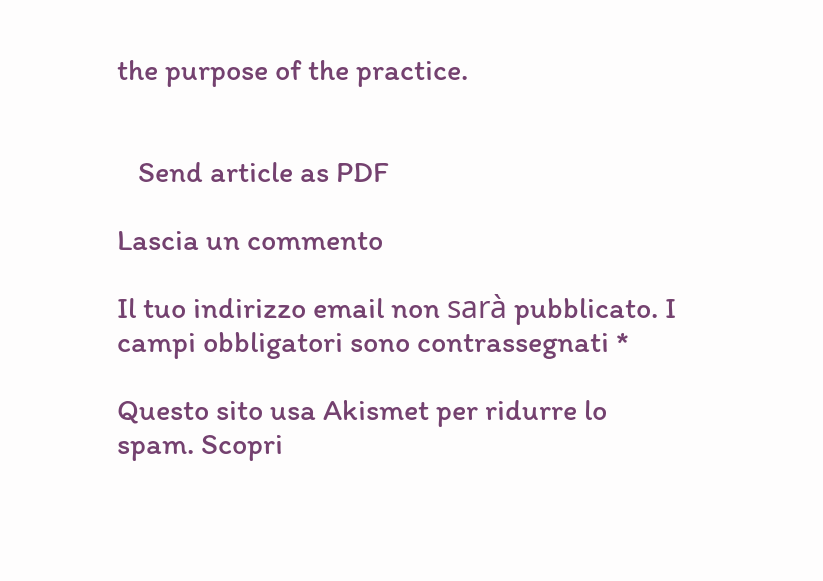the purpose of the practice.


   Send article as PDF

Lascia un commento

Il tuo indirizzo email non sarà pubblicato. I campi obbligatori sono contrassegnati *

Questo sito usa Akismet per ridurre lo spam. Scopri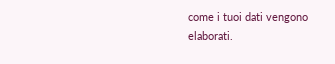come i tuoi dati vengono elaborati.